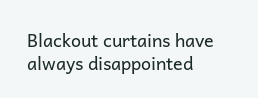Blackout curtains have always disappointed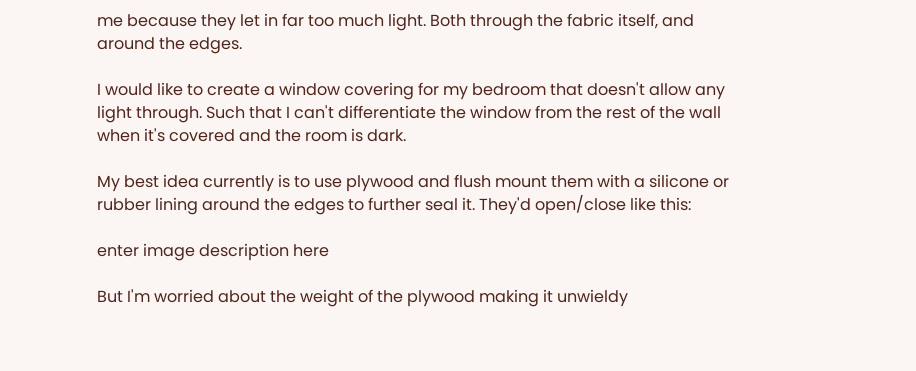me because they let in far too much light. Both through the fabric itself, and around the edges.

I would like to create a window covering for my bedroom that doesn't allow any light through. Such that I can't differentiate the window from the rest of the wall when it's covered and the room is dark.

My best idea currently is to use plywood and flush mount them with a silicone or rubber lining around the edges to further seal it. They'd open/close like this:

enter image description here

But I'm worried about the weight of the plywood making it unwieldy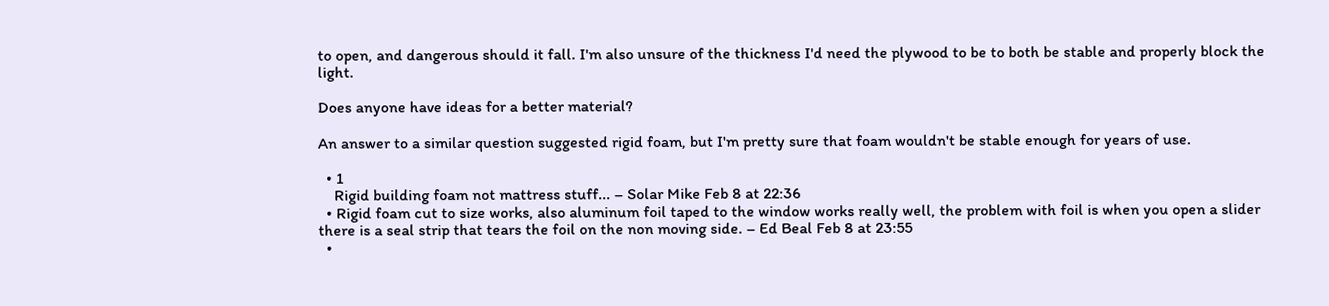to open, and dangerous should it fall. I'm also unsure of the thickness I'd need the plywood to be to both be stable and properly block the light.

Does anyone have ideas for a better material?

An answer to a similar question suggested rigid foam, but I'm pretty sure that foam wouldn't be stable enough for years of use.

  • 1
    Rigid building foam not mattress stuff... – Solar Mike Feb 8 at 22:36
  • Rigid foam cut to size works, also aluminum foil taped to the window works really well, the problem with foil is when you open a slider there is a seal strip that tears the foil on the non moving side. – Ed Beal Feb 8 at 23:55
  •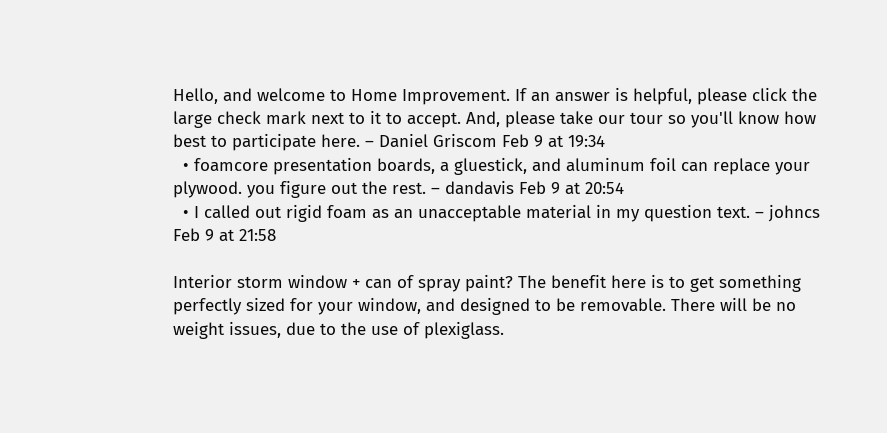Hello, and welcome to Home Improvement. If an answer is helpful, please click the large check mark next to it to accept. And, please take our tour so you'll know how best to participate here. – Daniel Griscom Feb 9 at 19:34
  • foamcore presentation boards, a gluestick, and aluminum foil can replace your plywood. you figure out the rest. – dandavis Feb 9 at 20:54
  • I called out rigid foam as an unacceptable material in my question text. – johncs Feb 9 at 21:58

Interior storm window + can of spray paint? The benefit here is to get something perfectly sized for your window, and designed to be removable. There will be no weight issues, due to the use of plexiglass.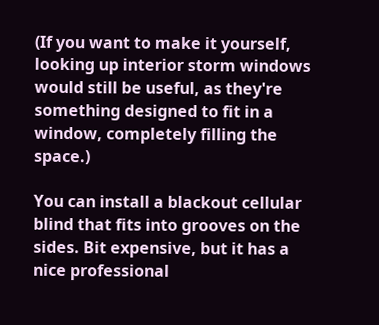(If you want to make it yourself, looking up interior storm windows would still be useful, as they're something designed to fit in a window, completely filling the space.)

You can install a blackout cellular blind that fits into grooves on the sides. Bit expensive, but it has a nice professional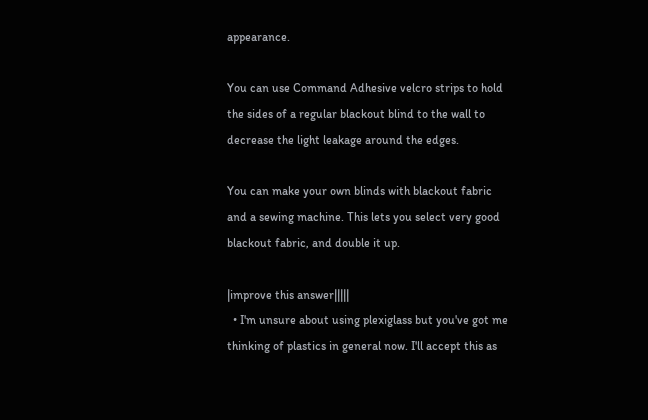appearance.

You can use Command Adhesive velcro strips to hold the sides of a regular blackout blind to the wall to decrease the light leakage around the edges.

You can make your own blinds with blackout fabric and a sewing machine. This lets you select very good blackout fabric, and double it up.

|improve this answer|||||
  • I'm unsure about using plexiglass but you've got me thinking of plastics in general now. I'll accept this as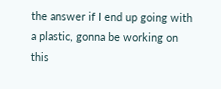the answer if I end up going with a plastic, gonna be working on this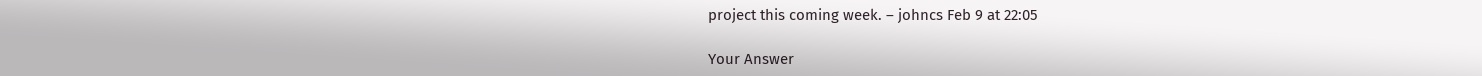project this coming week. – johncs Feb 9 at 22:05

Your Answer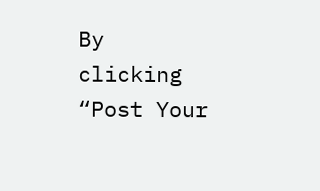By clicking “Post Your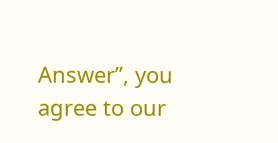Answer”, you agree to our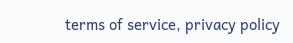terms of service, privacy policy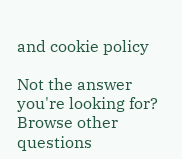and cookie policy

Not the answer you're looking for? Browse other questions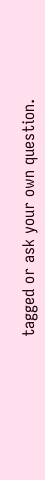tagged or ask your own question.